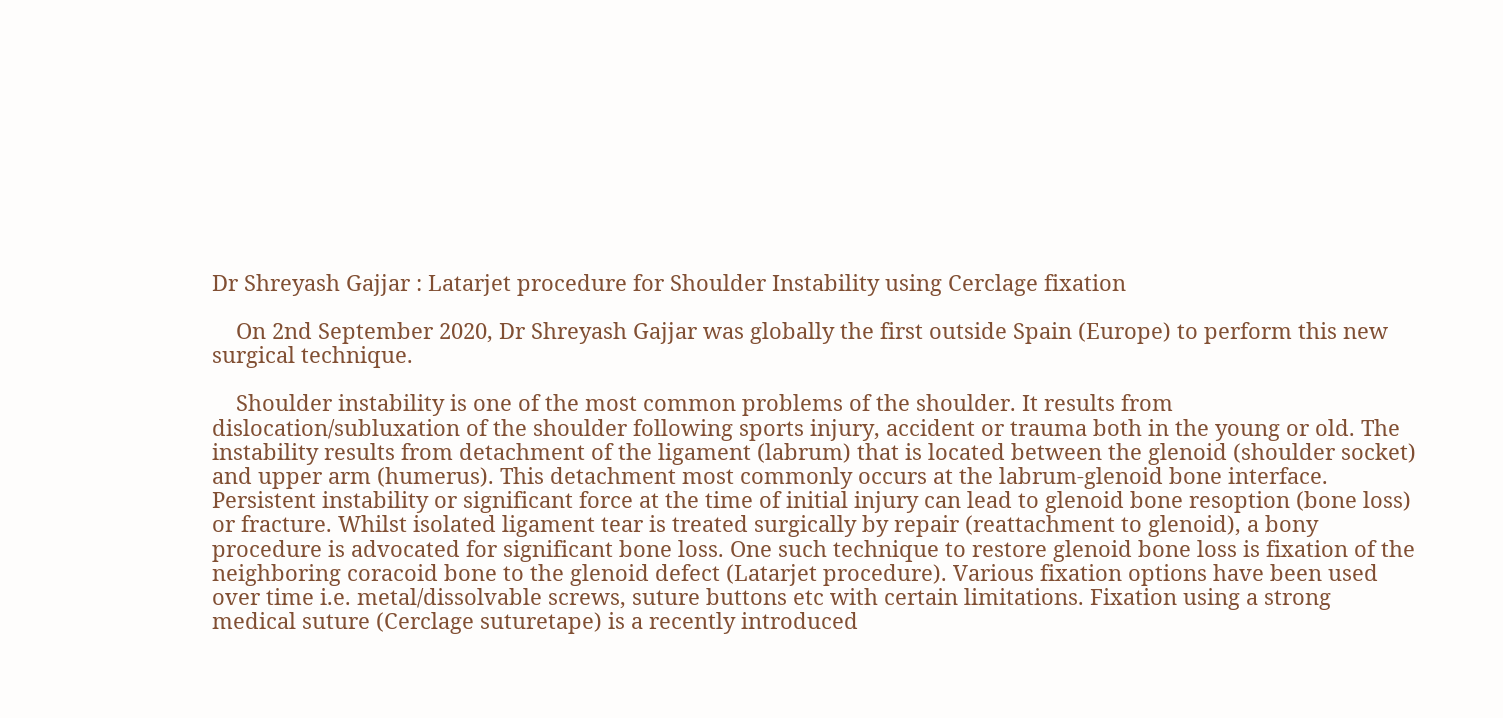Dr Shreyash Gajjar : Latarjet procedure for Shoulder Instability using Cerclage fixation

    On 2nd September 2020, Dr Shreyash Gajjar was globally the first outside Spain (Europe) to perform this new surgical technique.

    Shoulder instability is one of the most common problems of the shoulder. It results from dislocation/subluxation of the shoulder following sports injury, accident or trauma both in the young or old. The instability results from detachment of the ligament (labrum) that is located between the glenoid (shoulder socket) and upper arm (humerus). This detachment most commonly occurs at the labrum-glenoid bone interface. Persistent instability or significant force at the time of initial injury can lead to glenoid bone resoption (bone loss) or fracture. Whilst isolated ligament tear is treated surgically by repair (reattachment to glenoid), a bony procedure is advocated for significant bone loss. One such technique to restore glenoid bone loss is fixation of the neighboring coracoid bone to the glenoid defect (Latarjet procedure). Various fixation options have been used over time i.e. metal/dissolvable screws, suture buttons etc with certain limitations. Fixation using a strong medical suture (Cerclage suturetape) is a recently introduced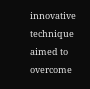innovative technique aimed to overcome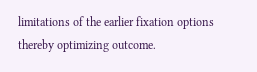limitations of the earlier fixation options thereby optimizing outcome.